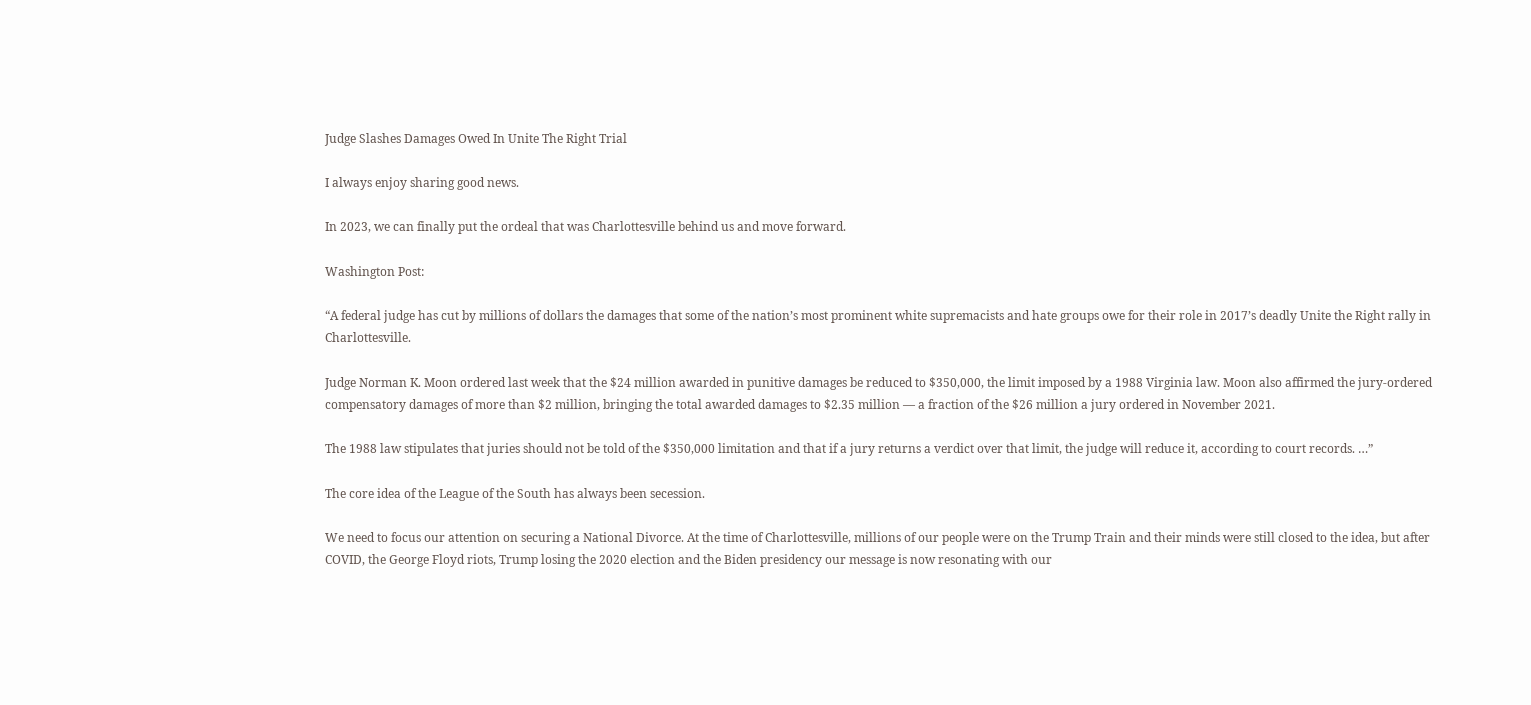Judge Slashes Damages Owed In Unite The Right Trial

I always enjoy sharing good news.

In 2023, we can finally put the ordeal that was Charlottesville behind us and move forward.

Washington Post:

“A federal judge has cut by millions of dollars the damages that some of the nation’s most prominent white supremacists and hate groups owe for their role in 2017’s deadly Unite the Right rally in Charlottesville.

Judge Norman K. Moon ordered last week that the $24 million awarded in punitive damages be reduced to $350,000, the limit imposed by a 1988 Virginia law. Moon also affirmed the jury-ordered compensatory damages of more than $2 million, bringing the total awarded damages to $2.35 million — a fraction of the $26 million a jury ordered in November 2021.

The 1988 law stipulates that juries should not be told of the $350,000 limitation and that if a jury returns a verdict over that limit, the judge will reduce it, according to court records. …”

The core idea of the League of the South has always been secession.

We need to focus our attention on securing a National Divorce. At the time of Charlottesville, millions of our people were on the Trump Train and their minds were still closed to the idea, but after COVID, the George Floyd riots, Trump losing the 2020 election and the Biden presidency our message is now resonating with our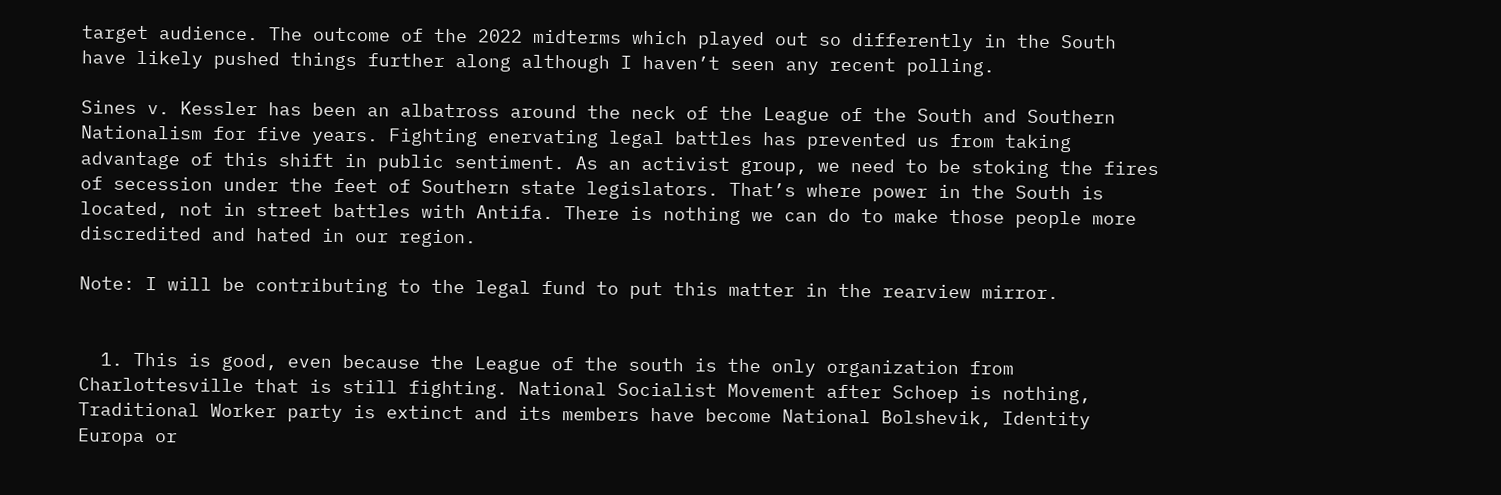target audience. The outcome of the 2022 midterms which played out so differently in the South have likely pushed things further along although I haven’t seen any recent polling.

Sines v. Kessler has been an albatross around the neck of the League of the South and Southern Nationalism for five years. Fighting enervating legal battles has prevented us from taking advantage of this shift in public sentiment. As an activist group, we need to be stoking the fires of secession under the feet of Southern state legislators. That’s where power in the South is located, not in street battles with Antifa. There is nothing we can do to make those people more discredited and hated in our region.

Note: I will be contributing to the legal fund to put this matter in the rearview mirror.


  1. This is good, even because the League of the south is the only organization from Charlottesville that is still fighting. National Socialist Movement after Schoep is nothing, Traditional Worker party is extinct and its members have become National Bolshevik, Identity Europa or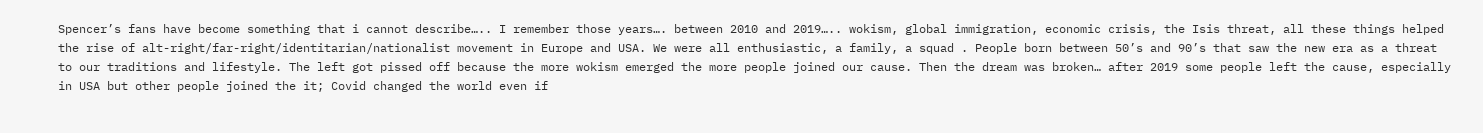Spencer’s fans have become something that i cannot describe….. I remember those years…. between 2010 and 2019….. wokism, global immigration, economic crisis, the Isis threat, all these things helped the rise of alt-right/far-right/identitarian/nationalist movement in Europe and USA. We were all enthusiastic, a family, a squad . People born between 50’s and 90’s that saw the new era as a threat to our traditions and lifestyle. The left got pissed off because the more wokism emerged the more people joined our cause. Then the dream was broken… after 2019 some people left the cause, especially in USA but other people joined the it; Covid changed the world even if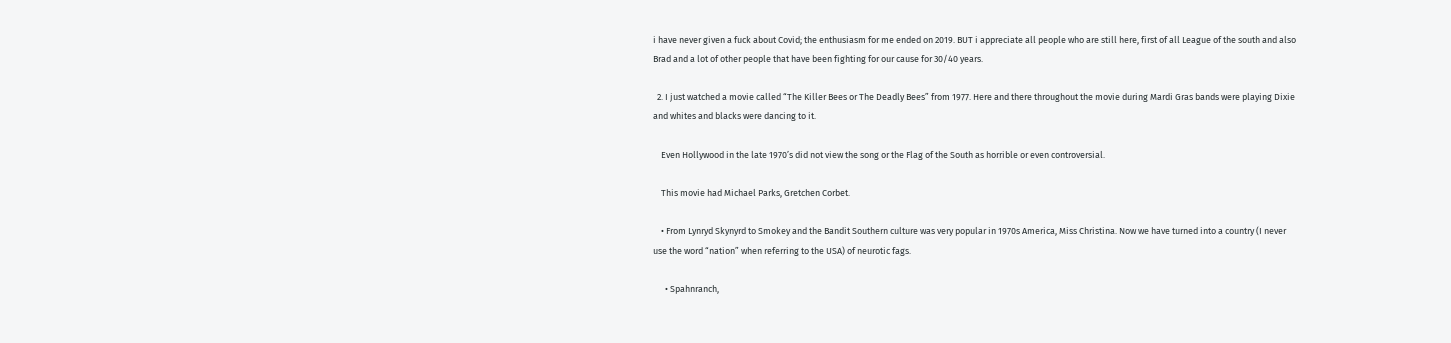i have never given a fuck about Covid; the enthusiasm for me ended on 2019. BUT i appreciate all people who are still here, first of all League of the south and also Brad and a lot of other people that have been fighting for our cause for 30/40 years.

  2. I just watched a movie called “The Killer Bees or The Deadly Bees” from 1977. Here and there throughout the movie during Mardi Gras bands were playing Dixie and whites and blacks were dancing to it.

    Even Hollywood in the late 1970’s did not view the song or the Flag of the South as horrible or even controversial.

    This movie had Michael Parks, Gretchen Corbet.

    • From Lynryd Skynyrd to Smokey and the Bandit Southern culture was very popular in 1970s America, Miss Christina. Now we have turned into a country (I never use the word “nation” when referring to the USA) of neurotic fags.

      • Spahnranch,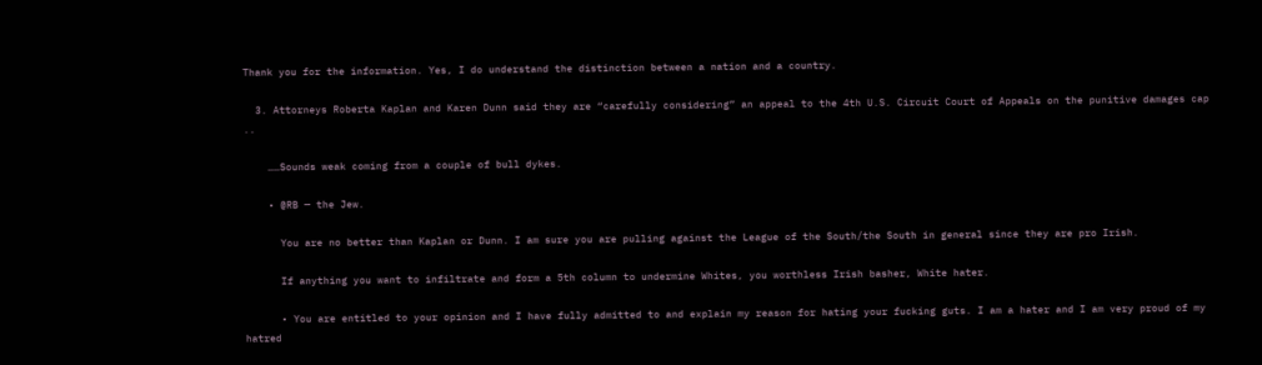Thank you for the information. Yes, I do understand the distinction between a nation and a country.

  3. Attorneys Roberta Kaplan and Karen Dunn said they are “carefully considering” an appeal to the 4th U.S. Circuit Court of Appeals on the punitive damages cap ..

    ……Sounds weak coming from a couple of bull dykes.

    • @RB — the Jew.

      You are no better than Kaplan or Dunn. I am sure you are pulling against the League of the South/the South in general since they are pro Irish.

      If anything you want to infiltrate and form a 5th column to undermine Whites, you worthless Irish basher, White hater.

      • You are entitled to your opinion and I have fully admitted to and explain my reason for hating your fucking guts. I am a hater and I am very proud of my hatred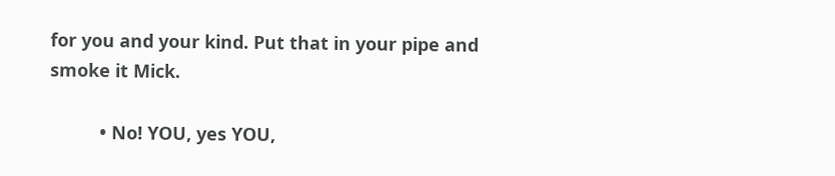for you and your kind. Put that in your pipe and smoke it Mick.

          • No! YOU, yes YOU,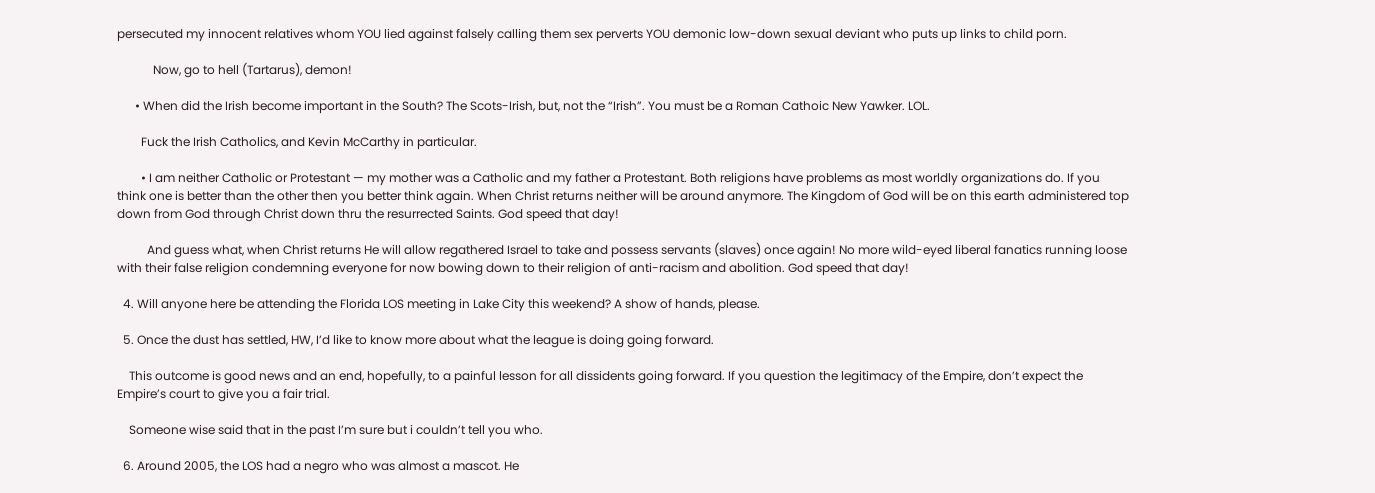persecuted my innocent relatives whom YOU lied against falsely calling them sex perverts YOU demonic low-down sexual deviant who puts up links to child porn.

            Now, go to hell (Tartarus), demon!

      • When did the Irish become important in the South? The Scots-Irish, but, not the “Irish”. You must be a Roman Cathoic New Yawker. LOL.

        Fuck the Irish Catholics, and Kevin McCarthy in particular.

        • I am neither Catholic or Protestant — my mother was a Catholic and my father a Protestant. Both religions have problems as most worldly organizations do. If you think one is better than the other then you better think again. When Christ returns neither will be around anymore. The Kingdom of God will be on this earth administered top down from God through Christ down thru the resurrected Saints. God speed that day!

          And guess what, when Christ returns He will allow regathered Israel to take and possess servants (slaves) once again! No more wild-eyed liberal fanatics running loose with their false religion condemning everyone for now bowing down to their religion of anti-racism and abolition. God speed that day!

  4. Will anyone here be attending the Florida LOS meeting in Lake City this weekend? A show of hands, please.

  5. Once the dust has settled, HW, I’d like to know more about what the league is doing going forward.

    This outcome is good news and an end, hopefully, to a painful lesson for all dissidents going forward. If you question the legitimacy of the Empire, don’t expect the Empire’s court to give you a fair trial.

    Someone wise said that in the past I’m sure but i couldn’t tell you who.

  6. Around 2005, the LOS had a negro who was almost a mascot. He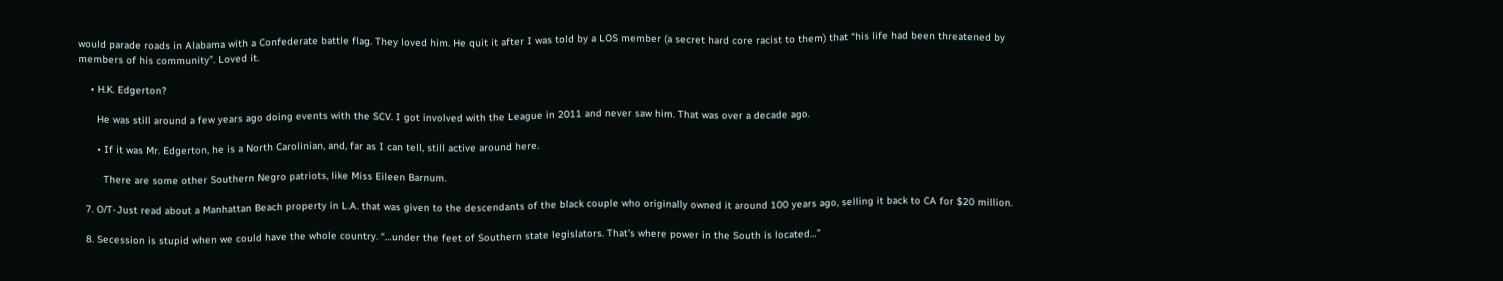would parade roads in Alabama with a Confederate battle flag. They loved him. He quit it after I was told by a LOS member (a secret hard core racist to them) that “his life had been threatened by members of his community”. Loved it.

    • H.K. Edgerton?

      He was still around a few years ago doing events with the SCV. I got involved with the League in 2011 and never saw him. That was over a decade ago.

      • If it was Mr. Edgerton, he is a North Carolinian, and, far as I can tell, still active around here.

        There are some other Southern Negro patriots, like Miss Eileen Barnum.

  7. O/T-Just read about a Manhattan Beach property in L.A. that was given to the descendants of the black couple who originally owned it around 100 years ago, selling it back to CA for $20 million.

  8. Secession is stupid when we could have the whole country. “…under the feet of Southern state legislators. That’s where power in the South is located…”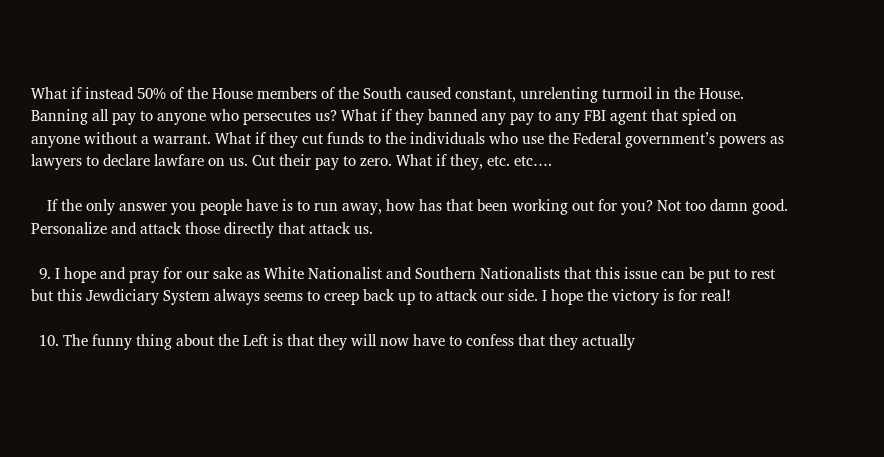What if instead 50% of the House members of the South caused constant, unrelenting turmoil in the House. Banning all pay to anyone who persecutes us? What if they banned any pay to any FBI agent that spied on anyone without a warrant. What if they cut funds to the individuals who use the Federal government’s powers as lawyers to declare lawfare on us. Cut their pay to zero. What if they, etc. etc….

    If the only answer you people have is to run away, how has that been working out for you? Not too damn good. Personalize and attack those directly that attack us.

  9. I hope and pray for our sake as White Nationalist and Southern Nationalists that this issue can be put to rest but this Jewdiciary System always seems to creep back up to attack our side. I hope the victory is for real!

  10. The funny thing about the Left is that they will now have to confess that they actually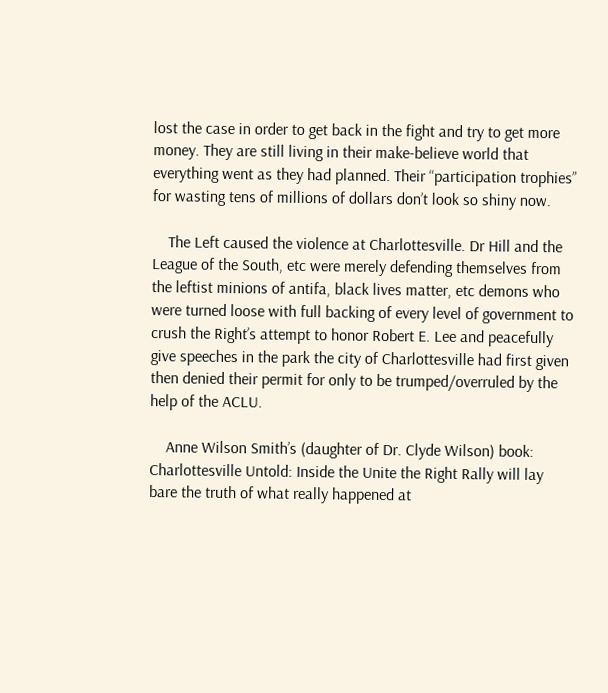lost the case in order to get back in the fight and try to get more money. They are still living in their make-believe world that everything went as they had planned. Their “participation trophies” for wasting tens of millions of dollars don’t look so shiny now.

    The Left caused the violence at Charlottesville. Dr Hill and the League of the South, etc were merely defending themselves from the leftist minions of antifa, black lives matter, etc demons who were turned loose with full backing of every level of government to crush the Right’s attempt to honor Robert E. Lee and peacefully give speeches in the park the city of Charlottesville had first given then denied their permit for only to be trumped/overruled by the help of the ACLU.

    Anne Wilson Smith’s (daughter of Dr. Clyde Wilson) book: Charlottesville Untold: Inside the Unite the Right Rally will lay bare the truth of what really happened at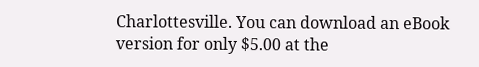Charlottesville. You can download an eBook version for only $5.00 at the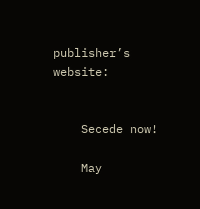publisher’s website:


    Secede now!

    May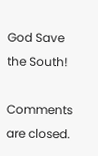God Save the South!

Comments are closed.